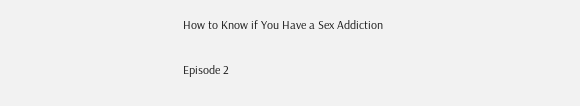How to Know if You Have a Sex Addiction


Episode 2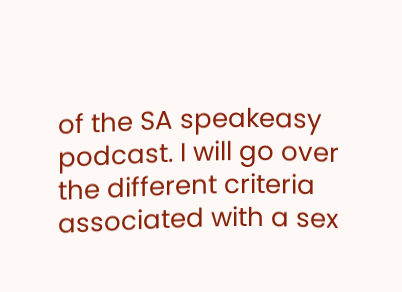of the SA speakeasy podcast. I will go over the different criteria associated with a sex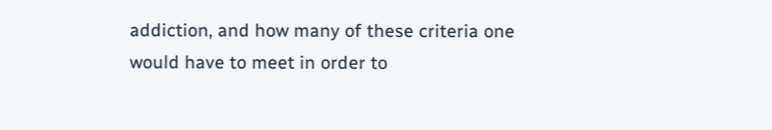addiction, and how many of these criteria one would have to meet in order to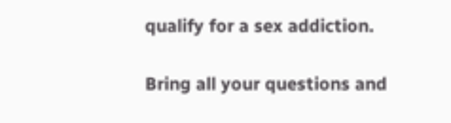qualify for a sex addiction.

Bring all your questions and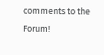comments to the Forum!